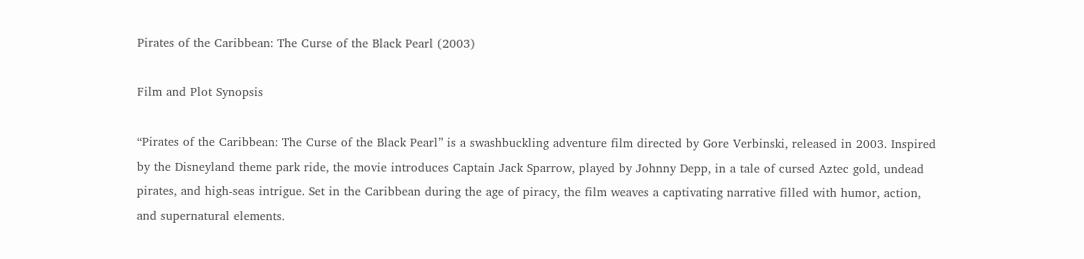Pirates of the Caribbean: The Curse of the Black Pearl (2003)

Film and Plot Synopsis

“Pirates of the Caribbean: The Curse of the Black Pearl” is a swashbuckling adventure film directed by Gore Verbinski, released in 2003. Inspired by the Disneyland theme park ride, the movie introduces Captain Jack Sparrow, played by Johnny Depp, in a tale of cursed Aztec gold, undead pirates, and high-seas intrigue. Set in the Caribbean during the age of piracy, the film weaves a captivating narrative filled with humor, action, and supernatural elements.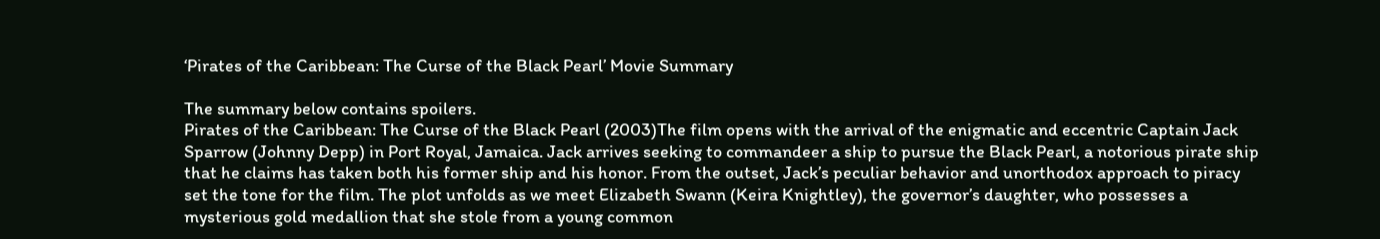‘Pirates of the Caribbean: The Curse of the Black Pearl’ Movie Summary

The summary below contains spoilers.
Pirates of the Caribbean: The Curse of the Black Pearl (2003)The film opens with the arrival of the enigmatic and eccentric Captain Jack Sparrow (Johnny Depp) in Port Royal, Jamaica. Jack arrives seeking to commandeer a ship to pursue the Black Pearl, a notorious pirate ship that he claims has taken both his former ship and his honor. From the outset, Jack’s peculiar behavior and unorthodox approach to piracy set the tone for the film. The plot unfolds as we meet Elizabeth Swann (Keira Knightley), the governor’s daughter, who possesses a mysterious gold medallion that she stole from a young common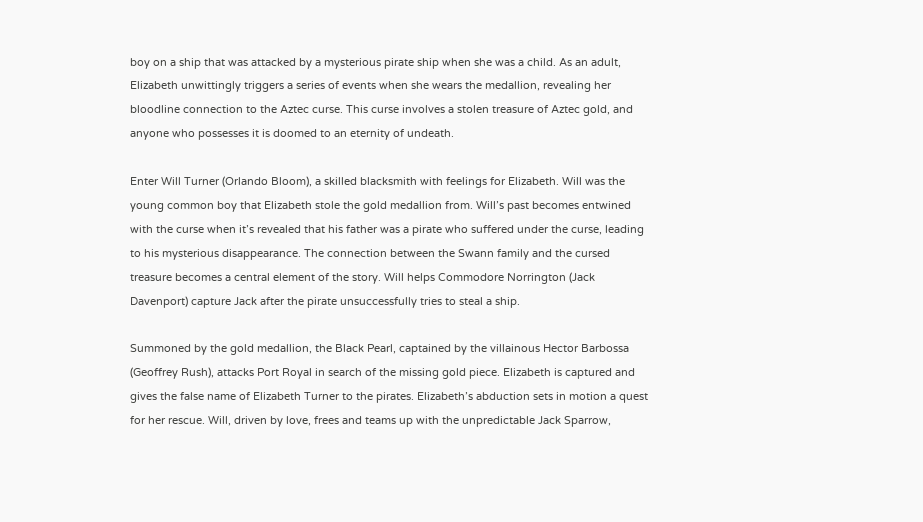boy on a ship that was attacked by a mysterious pirate ship when she was a child. As an adult, Elizabeth unwittingly triggers a series of events when she wears the medallion, revealing her bloodline connection to the Aztec curse. This curse involves a stolen treasure of Aztec gold, and anyone who possesses it is doomed to an eternity of undeath.

Enter Will Turner (Orlando Bloom), a skilled blacksmith with feelings for Elizabeth. Will was the young common boy that Elizabeth stole the gold medallion from. Will’s past becomes entwined with the curse when it’s revealed that his father was a pirate who suffered under the curse, leading to his mysterious disappearance. The connection between the Swann family and the cursed treasure becomes a central element of the story. Will helps Commodore Norrington (Jack Davenport) capture Jack after the pirate unsuccessfully tries to steal a ship.

Summoned by the gold medallion, the Black Pearl, captained by the villainous Hector Barbossa (Geoffrey Rush), attacks Port Royal in search of the missing gold piece. Elizabeth is captured and gives the false name of Elizabeth Turner to the pirates. Elizabeth’s abduction sets in motion a quest for her rescue. Will, driven by love, frees and teams up with the unpredictable Jack Sparrow,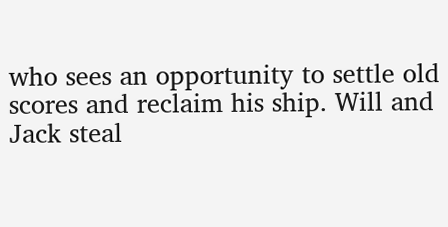who sees an opportunity to settle old scores and reclaim his ship. Will and Jack steal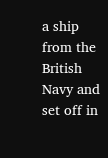a ship from the British Navy and set off in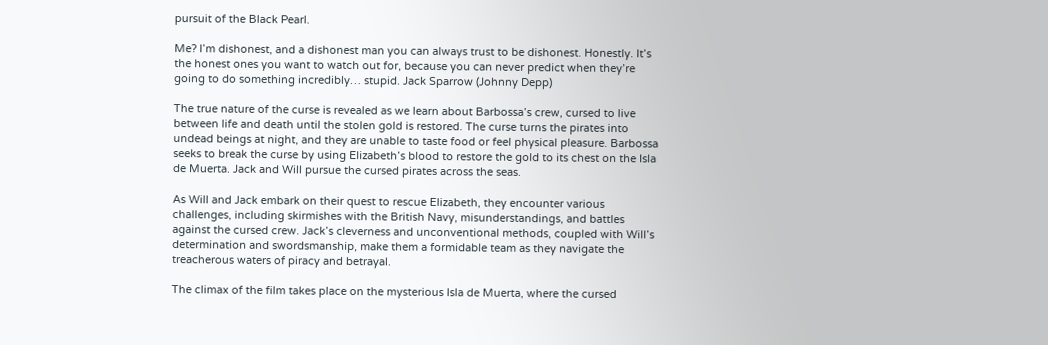pursuit of the Black Pearl.

Me? I’m dishonest, and a dishonest man you can always trust to be dishonest. Honestly. It’s the honest ones you want to watch out for, because you can never predict when they’re going to do something incredibly… stupid. Jack Sparrow (Johnny Depp)

The true nature of the curse is revealed as we learn about Barbossa’s crew, cursed to live between life and death until the stolen gold is restored. The curse turns the pirates into undead beings at night, and they are unable to taste food or feel physical pleasure. Barbossa seeks to break the curse by using Elizabeth’s blood to restore the gold to its chest on the Isla de Muerta. Jack and Will pursue the cursed pirates across the seas.

As Will and Jack embark on their quest to rescue Elizabeth, they encounter various challenges, including skirmishes with the British Navy, misunderstandings, and battles against the cursed crew. Jack’s cleverness and unconventional methods, coupled with Will’s determination and swordsmanship, make them a formidable team as they navigate the treacherous waters of piracy and betrayal.

The climax of the film takes place on the mysterious Isla de Muerta, where the cursed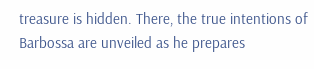treasure is hidden. There, the true intentions of Barbossa are unveiled as he prepares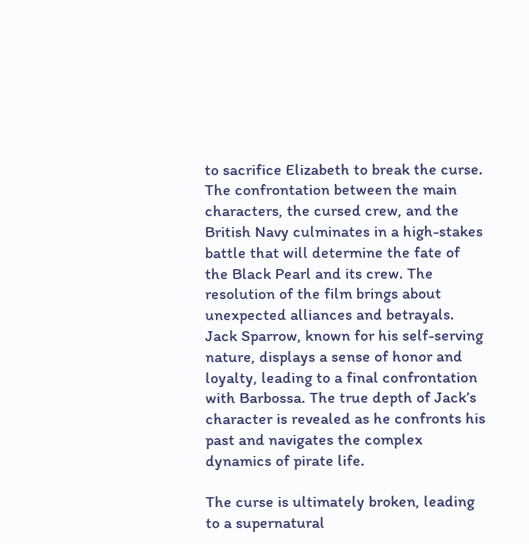to sacrifice Elizabeth to break the curse. The confrontation between the main characters, the cursed crew, and the British Navy culminates in a high-stakes battle that will determine the fate of the Black Pearl and its crew. The resolution of the film brings about unexpected alliances and betrayals. Jack Sparrow, known for his self-serving nature, displays a sense of honor and loyalty, leading to a final confrontation with Barbossa. The true depth of Jack’s character is revealed as he confronts his past and navigates the complex dynamics of pirate life.

The curse is ultimately broken, leading to a supernatural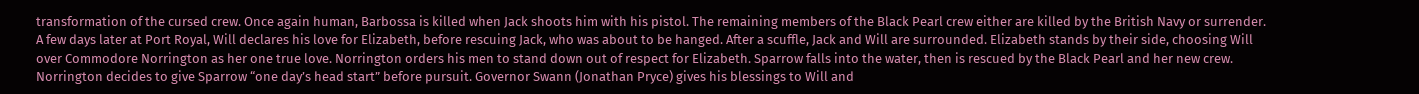transformation of the cursed crew. Once again human, Barbossa is killed when Jack shoots him with his pistol. The remaining members of the Black Pearl crew either are killed by the British Navy or surrender. A few days later at Port Royal, Will declares his love for Elizabeth, before rescuing Jack, who was about to be hanged. After a scuffle, Jack and Will are surrounded. Elizabeth stands by their side, choosing Will over Commodore Norrington as her one true love. Norrington orders his men to stand down out of respect for Elizabeth. Sparrow falls into the water, then is rescued by the Black Pearl and her new crew. Norrington decides to give Sparrow “one day’s head start” before pursuit. Governor Swann (Jonathan Pryce) gives his blessings to Will and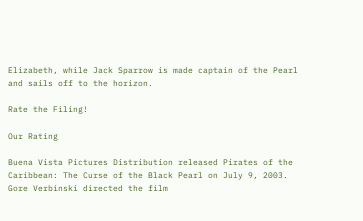Elizabeth, while Jack Sparrow is made captain of the Pearl and sails off to the horizon.

Rate the Filing!

Our Rating

Buena Vista Pictures Distribution released Pirates of the Caribbean: The Curse of the Black Pearl on July 9, 2003. Gore Verbinski directed the film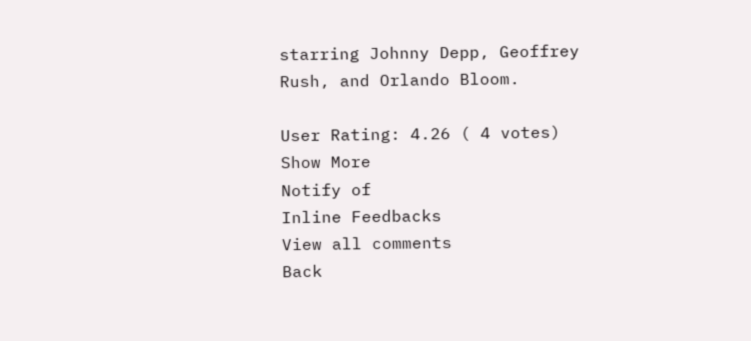starring Johnny Depp, Geoffrey Rush, and Orlando Bloom.

User Rating: 4.26 ( 4 votes)
Show More
Notify of
Inline Feedbacks
View all comments
Back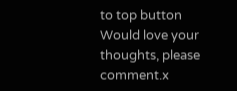to top button
Would love your thoughts, please comment.x